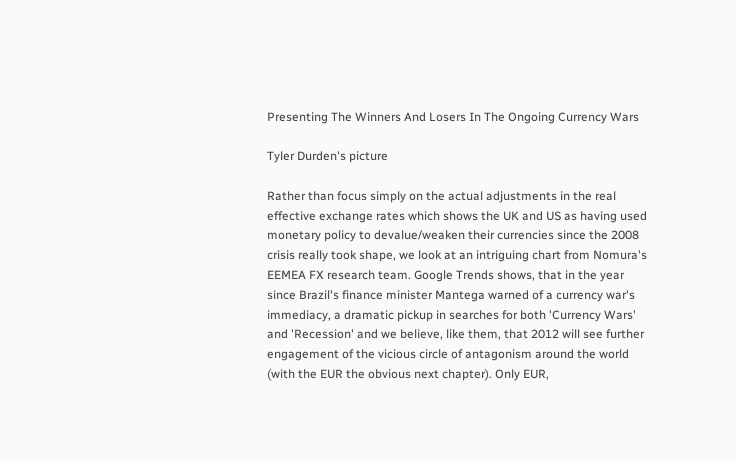Presenting The Winners And Losers In The Ongoing Currency Wars

Tyler Durden's picture

Rather than focus simply on the actual adjustments in the real effective exchange rates which shows the UK and US as having used monetary policy to devalue/weaken their currencies since the 2008 crisis really took shape, we look at an intriguing chart from Nomura's EEMEA FX research team. Google Trends shows, that in the year since Brazil's finance minister Mantega warned of a currency war's immediacy, a dramatic pickup in searches for both 'Currency Wars' and 'Recession' and we believe, like them, that 2012 will see further engagement of the vicious circle of antagonism around the world (with the EUR the obvious next chapter). Only EUR,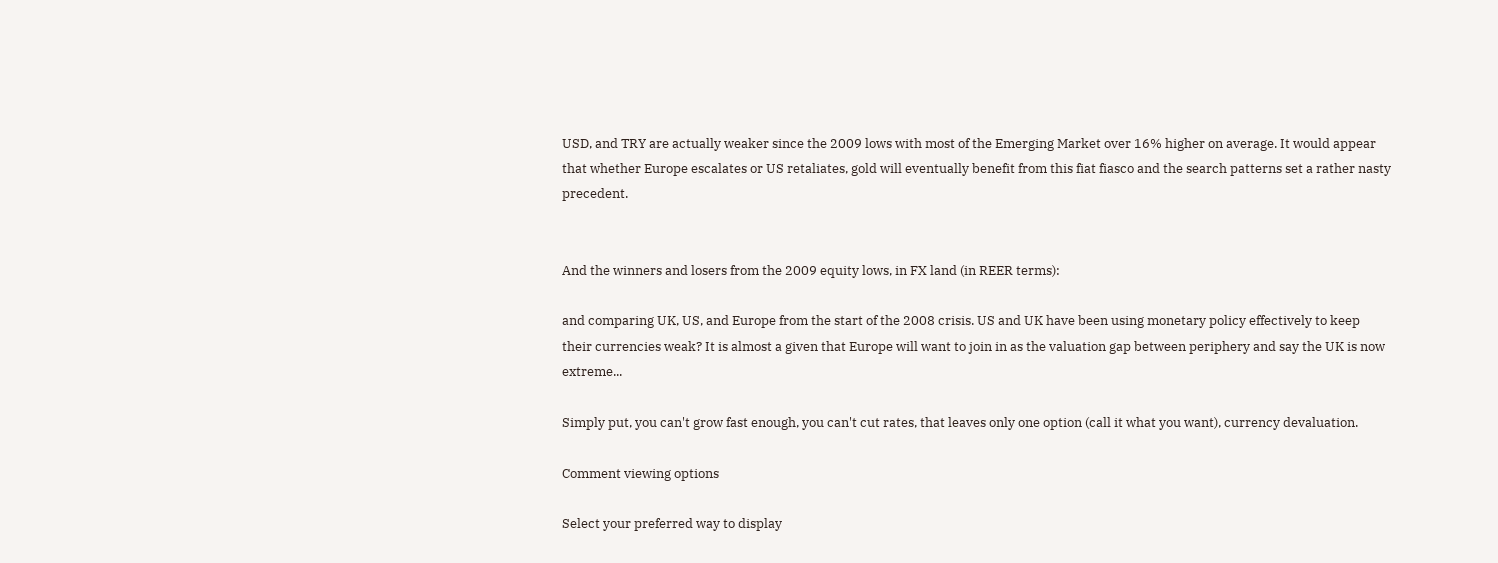USD, and TRY are actually weaker since the 2009 lows with most of the Emerging Market over 16% higher on average. It would appear that whether Europe escalates or US retaliates, gold will eventually benefit from this fiat fiasco and the search patterns set a rather nasty precedent.


And the winners and losers from the 2009 equity lows, in FX land (in REER terms):

and comparing UK, US, and Europe from the start of the 2008 crisis. US and UK have been using monetary policy effectively to keep their currencies weak? It is almost a given that Europe will want to join in as the valuation gap between periphery and say the UK is now extreme...

Simply put, you can't grow fast enough, you can't cut rates, that leaves only one option (call it what you want), currency devaluation.

Comment viewing options

Select your preferred way to display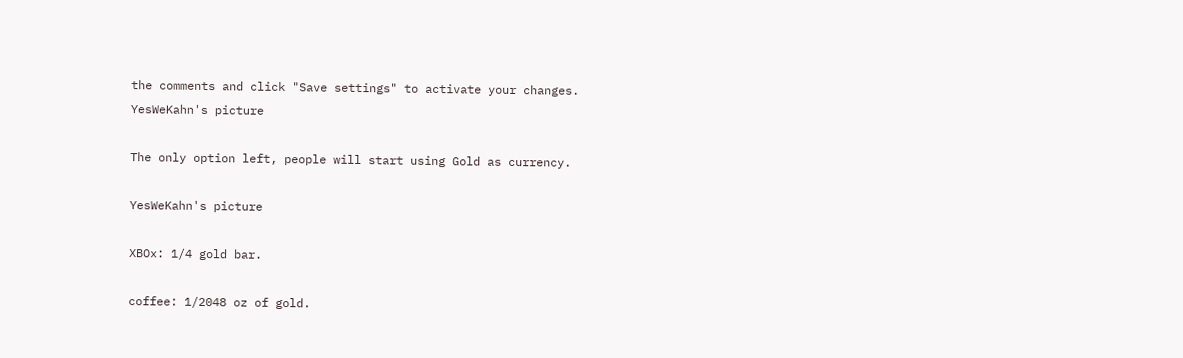the comments and click "Save settings" to activate your changes.
YesWeKahn's picture

The only option left, people will start using Gold as currency.

YesWeKahn's picture

XBOx: 1/4 gold bar.

coffee: 1/2048 oz of gold.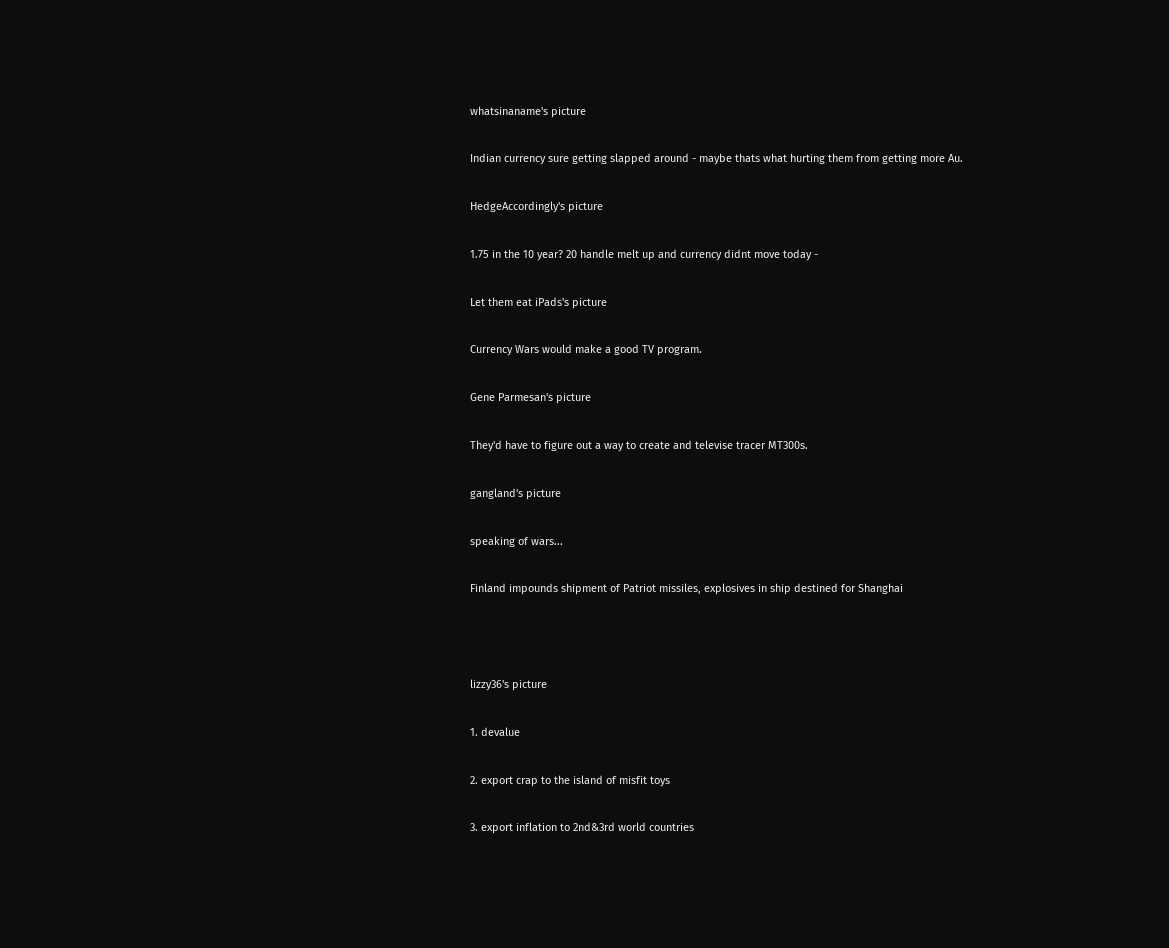whatsinaname's picture

Indian currency sure getting slapped around - maybe thats what hurting them from getting more Au.

HedgeAccordingly's picture

1.75 in the 10 year? 20 handle melt up and currency didnt move today -

Let them eat iPads's picture

Currency Wars would make a good TV program.

Gene Parmesan's picture

They'd have to figure out a way to create and televise tracer MT300s.

gangland's picture

speaking of wars...

Finland impounds shipment of Patriot missiles, explosives in ship destined for Shanghai



lizzy36's picture

1. devalue

2. export crap to the island of misfit toys

3. export inflation to 2nd&3rd world countries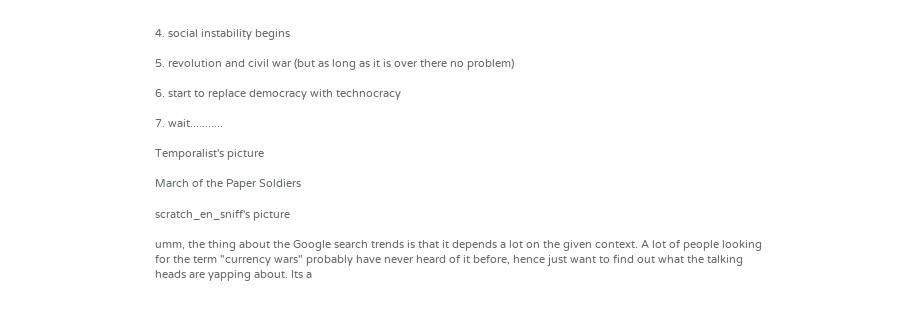4. social instability begins

5. revolution and civil war (but as long as it is over there no problem)

6. start to replace democracy with technocracy

7. wait...........

Temporalist's picture

March of the Paper Soldiers

scratch_en_sniff's picture

umm, the thing about the Google search trends is that it depends a lot on the given context. A lot of people looking for the term "currency wars" probably have never heard of it before, hence just want to find out what the talking heads are yapping about. Its a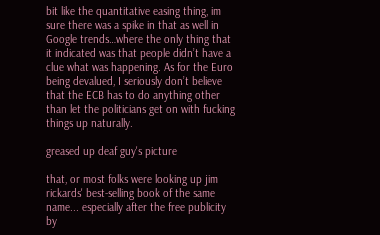bit like the quantitative easing thing, im sure there was a spike in that as well in Google trends…where the only thing that it indicated was that people didn’t have a clue what was happening. As for the Euro being devalued, I seriously don’t believe that the ECB has to do anything other than let the politicians get on with fucking things up naturally.

greased up deaf guy's picture

that, or most folks were looking up jim rickards' best-selling book of the same name... especially after the free publicity by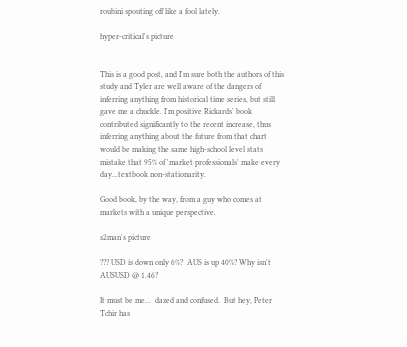roubini spouting off like a fool lately.

hyper-critical's picture


This is a good post, and I'm sure both the authors of this study and Tyler are well aware of the dangers of inferring anything from historical time series, but still gave me a chuckle. I'm positive Rickards' book contributed significantly to the recent increase, thus inferring anything about the future from that chart would be making the same high-school level stats mistake that 95% of 'market professionals' make every day...textbook non-stationarity.

Good book, by the way, from a guy who comes at markets with a unique perspective.

s2man's picture

??? USD is down only 6%?  AUS is up 40%? Why isn't AUSUSD @ 1.46?

It must be me...  dazed and confused.  But hey, Peter Tchir has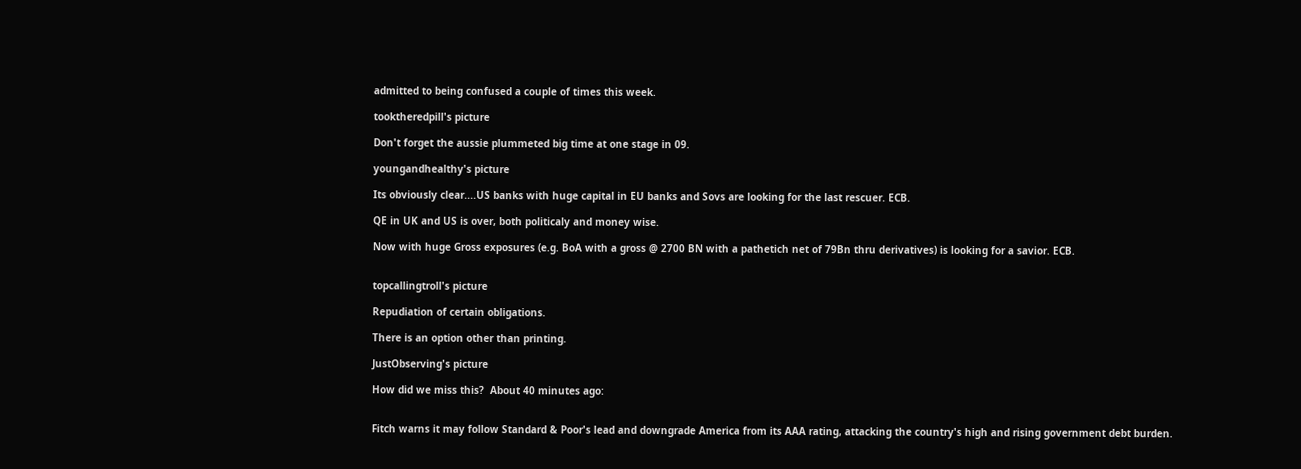admitted to being confused a couple of times this week.

tooktheredpill's picture

Don't forget the aussie plummeted big time at one stage in 09.

youngandhealthy's picture

Its obviously clear....US banks with huge capital in EU banks and Sovs are looking for the last rescuer. ECB.

QE in UK and US is over, both politicaly and money wise.

Now with huge Gross exposures (e.g. BoA with a gross @ 2700 BN with a pathetich net of 79Bn thru derivatives) is looking for a savior. ECB.


topcallingtroll's picture

Repudiation of certain obligations.

There is an option other than printing.

JustObserving's picture

How did we miss this?  About 40 minutes ago:


Fitch warns it may follow Standard & Poor's lead and downgrade America from its AAA rating, attacking the country's high and rising government debt burden.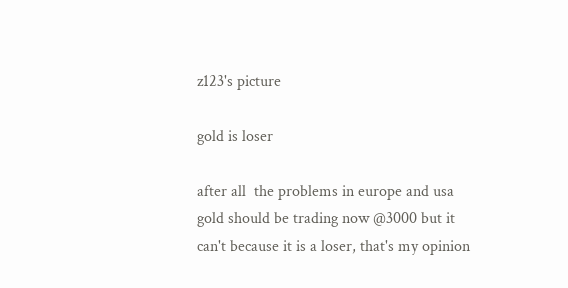z123's picture

gold is loser

after all  the problems in europe and usa gold should be trading now @3000 but it can't because it is a loser, that's my opinion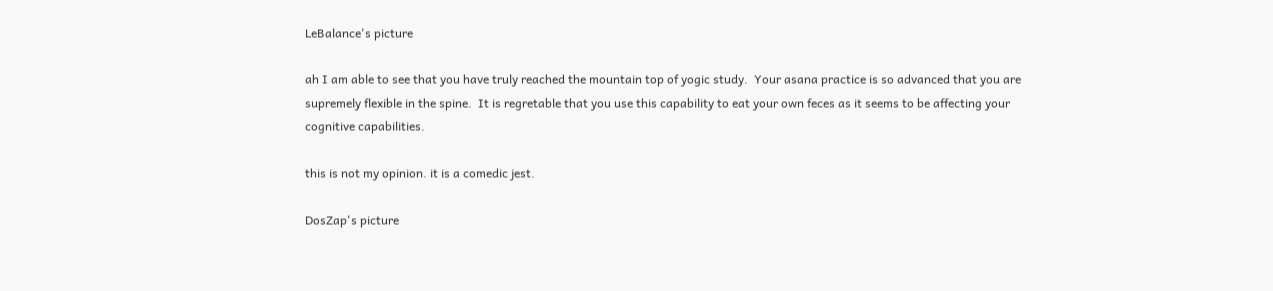LeBalance's picture

ah I am able to see that you have truly reached the mountain top of yogic study.  Your asana practice is so advanced that you are supremely flexible in the spine.  It is regretable that you use this capability to eat your own feces as it seems to be affecting your cognitive capabilities.

this is not my opinion. it is a comedic jest.

DosZap's picture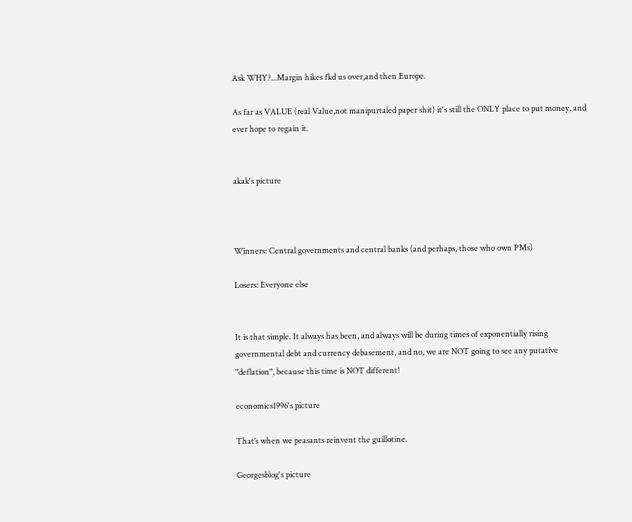Ask WHY?...Margin hikes fkd us over,and then Europe.

As far as VALUE (real Value,not manipurtaled paper shit) it's still the ONLY place to put money, and ever hope to regain it.


akak's picture



Winners: Central governments and central banks (and perhaps, those who own PMs)

Losers: Everyone else


It is that simple. It always has been, and always will be during times of exponentially rising governmental debt and currency debasement, and no, we are NOT going to see any putative "deflation", because this time is NOT different!

economics1996's picture

That’s when we peasants reinvent the guillotine.

Georgesblog's picture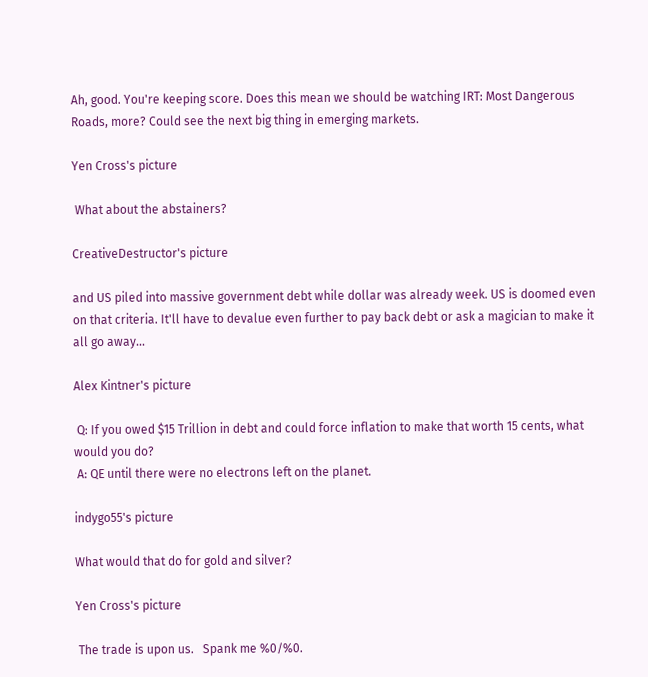Ah, good. You're keeping score. Does this mean we should be watching IRT: Most Dangerous Roads, more? Could see the next big thing in emerging markets.

Yen Cross's picture

 What about the abstainers?

CreativeDestructor's picture

and US piled into massive government debt while dollar was already week. US is doomed even on that criteria. It'll have to devalue even further to pay back debt or ask a magician to make it all go away...

Alex Kintner's picture

 Q: If you owed $15 Trillion in debt and could force inflation to make that worth 15 cents, what would you do?
 A: QE until there were no electrons left on the planet.

indygo55's picture

What would that do for gold and silver?

Yen Cross's picture

 The trade is upon us.   Spank me %0/%0.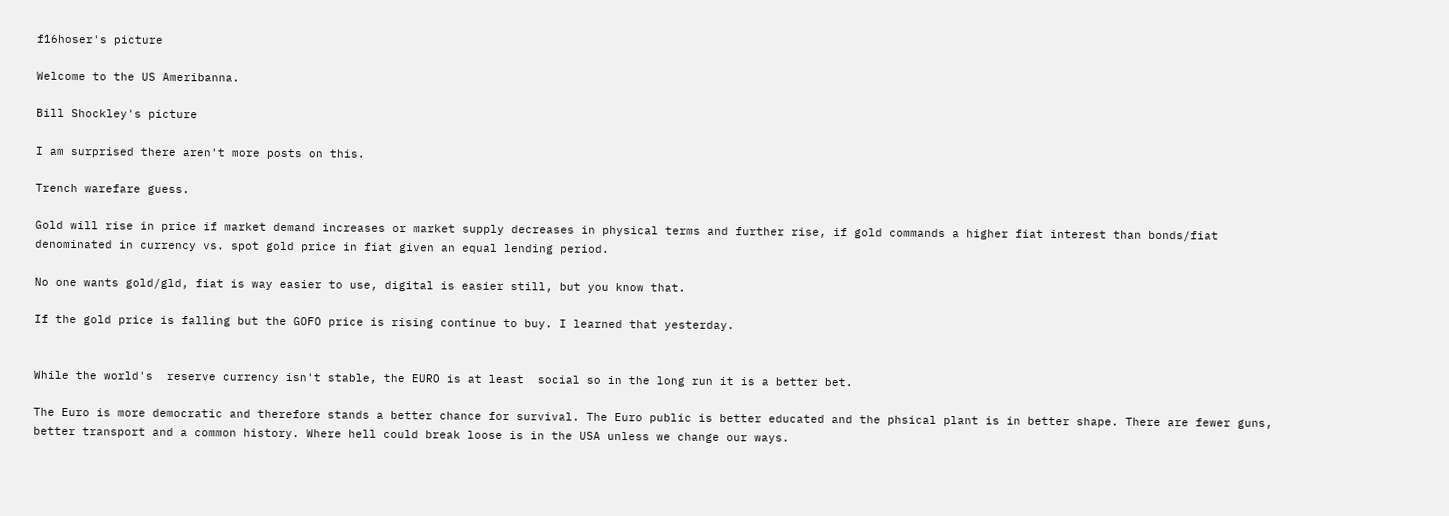f16hoser's picture

Welcome to the US Ameribanna.

Bill Shockley's picture

I am surprised there aren't more posts on this.

Trench warefare guess.

Gold will rise in price if market demand increases or market supply decreases in physical terms and further rise, if gold commands a higher fiat interest than bonds/fiat denominated in currency vs. spot gold price in fiat given an equal lending period.

No one wants gold/gld, fiat is way easier to use, digital is easier still, but you know that.

If the gold price is falling but the GOFO price is rising continue to buy. I learned that yesterday.


While the world's  reserve currency isn't stable, the EURO is at least  social so in the long run it is a better bet.

The Euro is more democratic and therefore stands a better chance for survival. The Euro public is better educated and the phsical plant is in better shape. There are fewer guns, better transport and a common history. Where hell could break loose is in the USA unless we change our ways.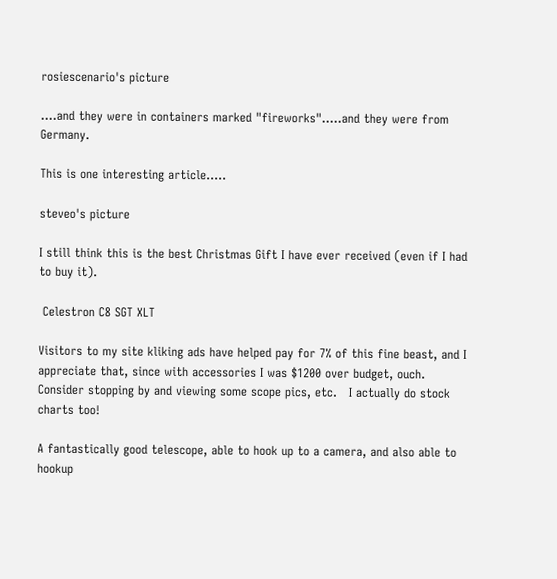rosiescenario's picture

....and they were in containers marked "fireworks".....and they were from Germany.

This is one interesting article.....

steveo's picture

I still think this is the best Christmas Gift I have ever received (even if I had to buy it).

 Celestron C8 SGT XLT

Visitors to my site kliking ads have helped pay for 7% of this fine beast, and I appreciate that, since with accessories I was $1200 over budget, ouch.    Consider stopping by and viewing some scope pics, etc.   I actually do stock charts too!

A fantastically good telescope, able to hook up to a camera, and also able to hookup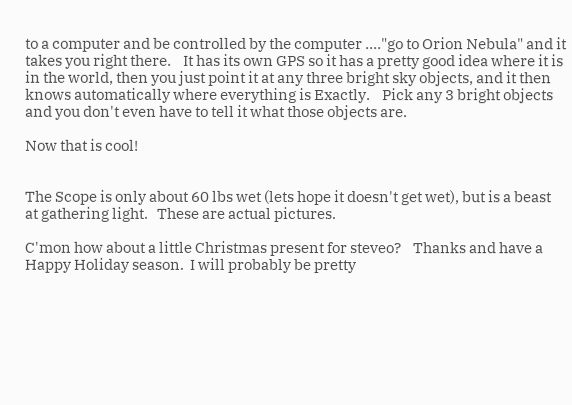to a computer and be controlled by the computer ...."go to Orion Nebula" and it takes you right there.    It has its own GPS so it has a pretty good idea where it is in the world, then you just point it at any three bright sky objects, and it then knows automatically where everything is Exactly.    Pick any 3 bright objects and you don't even have to tell it what those objects are.

Now that is cool!


The Scope is only about 60 lbs wet (lets hope it doesn't get wet), but is a beast at gathering light.   These are actual pictures.

C'mon how about a little Christmas present for steveo?    Thanks and have a Happy Holiday season.  I will probably be pretty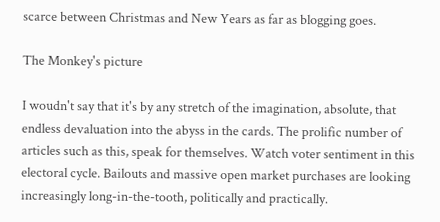scarce between Christmas and New Years as far as blogging goes.

The Monkey's picture

I woudn't say that it's by any stretch of the imagination, absolute, that endless devaluation into the abyss in the cards. The prolific number of articles such as this, speak for themselves. Watch voter sentiment in this electoral cycle. Bailouts and massive open market purchases are looking increasingly long-in-the-tooth, politically and practically.